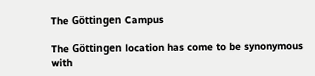The Göttingen Campus

The Göttingen location has come to be synonymous with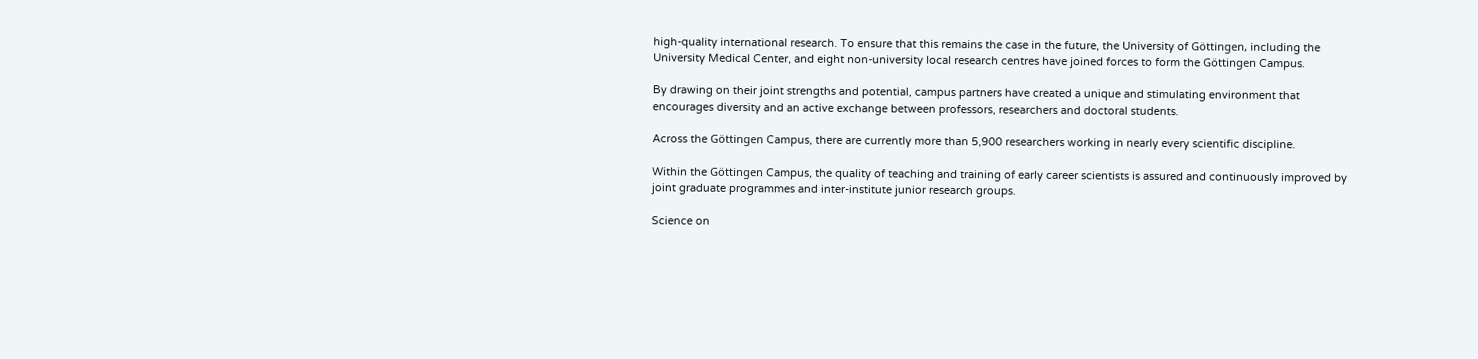high-quality international research. To ensure that this remains the case in the future, the University of Göttingen, including the University Medical Center, and eight non-university local research centres have joined forces to form the Göttingen Campus.

By drawing on their joint strengths and potential, campus partners have created a unique and stimulating environment that encourages diversity and an active exchange between professors, researchers and doctoral students.

Across the Göttingen Campus, there are currently more than 5,900 researchers working in nearly every scientific discipline.

Within the Göttingen Campus, the quality of teaching and training of early career scientists is assured and continuously improved by joint graduate programmes and inter-institute junior research groups.

Science on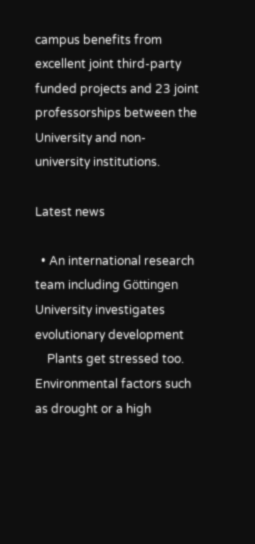campus benefits from excellent joint third-party funded projects and 23 joint professorships between the University and non-university institutions.

Latest news

  • An international research team including Göttingen University investigates evolutionary development
    Plants get stressed too. Environmental factors such as drought or a high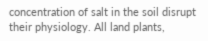concentration of salt in the soil disrupt their physiology. All land plants,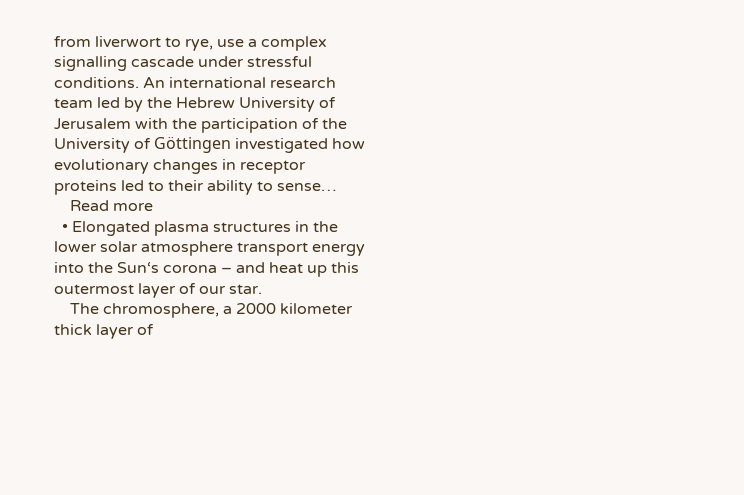from liverwort to rye, use a complex signalling cascade under stressful conditions. An international research team led by the Hebrew University of Jerusalem with the participation of the University of Göttingen investigated how evolutionary changes in receptor proteins led to their ability to sense…
    Read more
  • Elongated plasma structures in the lower solar atmosphere transport energy into the Sun‘s corona – and heat up this outermost layer of our star.
    The chromosphere, a 2000 kilometer thick layer of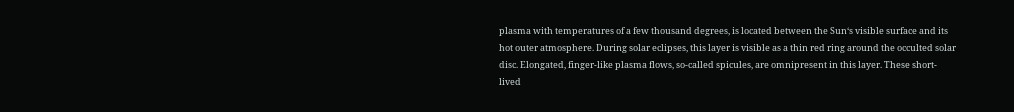plasma with temperatures of a few thousand degrees, is located between the Sun‘s visible surface and its hot outer atmosphere. During solar eclipses, this layer is visible as a thin red ring around the occulted solar disc. Elongated, finger-like plasma flows, so-called spicules, are omnipresent in this layer. These short-lived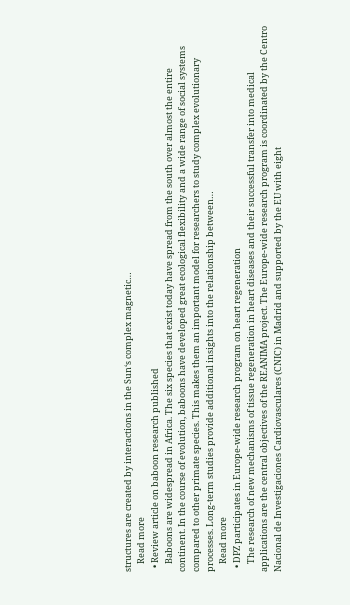structures are created by interactions in the Sun‘s complex magnetic…
    Read more
  • Review article on baboon research published
    Baboons are widespread in Africa. The six species that exist today have spread from the south over almost the entire continent. In the course of evolution, baboons have developed great ecological flexibility and a wide range of social systems compared to other primate species. This makes them an important model for researchers to study complex evolutionary processes. Long-term studies provide additional insights into the relationship between…
    Read more
  • DPZ participates in Europe-wide research program on heart regeneration
    The research of new mechanisms of tissue regeneration in heart diseases and their successful transfer into medical applications are the central objectives of the REANIMA project. The Europe-wide research program is coordinated by the Centro Nacional de Investigaciones Cardiovasculares (CNIC) in Madrid and supported by the EU with eight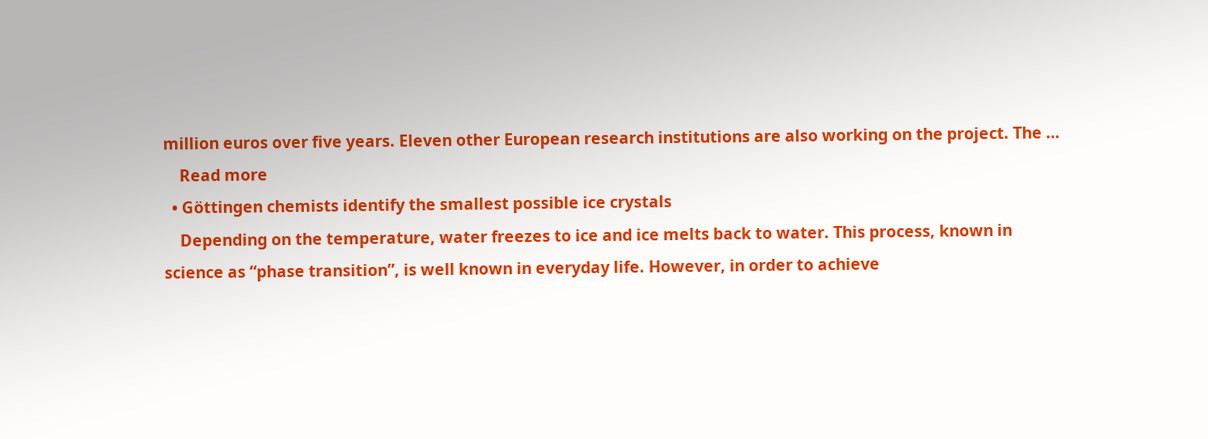million euros over five years. Eleven other European research institutions are also working on the project. The …
    Read more
  • Göttingen chemists identify the smallest possible ice crystals
    Depending on the temperature, water freezes to ice and ice melts back to water. This process, known in science as “phase transition”, is well known in everyday life. However, in order to achieve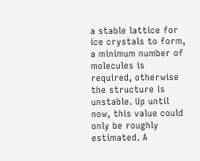a stable lattice for ice crystals to form, a minimum number of molecules is required, otherwise the structure is unstable. Up until now, this value could only be roughly estimated. A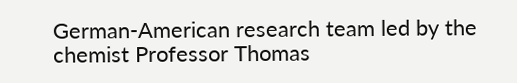German-American research team led by the chemist Professor Thomas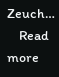Zeuch…
    Read more